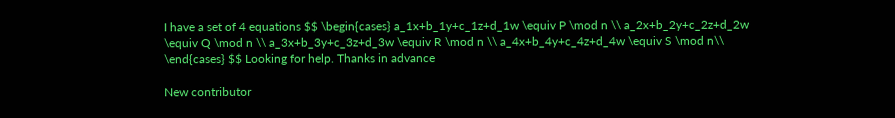I have a set of 4 equations $$ \begin{cases} a_1x+b_1y+c_1z+d_1w \equiv P \mod n \\ a_2x+b_2y+c_2z+d_2w \equiv Q \mod n \\ a_3x+b_3y+c_3z+d_3w \equiv R \mod n \\ a_4x+b_4y+c_4z+d_4w \equiv S \mod n\\ \end{cases} $$ Looking for help. Thanks in advance

New contributor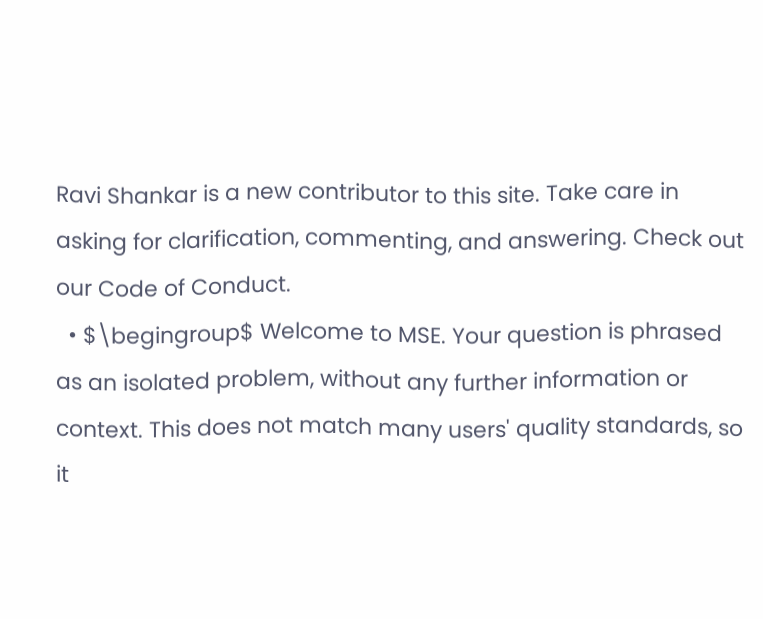Ravi Shankar is a new contributor to this site. Take care in asking for clarification, commenting, and answering. Check out our Code of Conduct.
  • $\begingroup$ Welcome to MSE. Your question is phrased as an isolated problem, without any further information or context. This does not match many users' quality standards, so it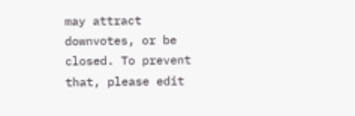may attract downvotes, or be closed. To prevent that, please edit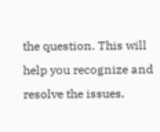the question. This will help you recognize and resolve the issues.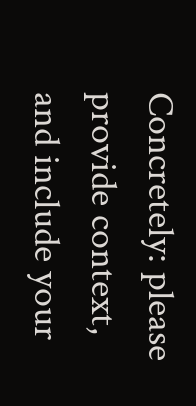Concretely: please provide context, and include your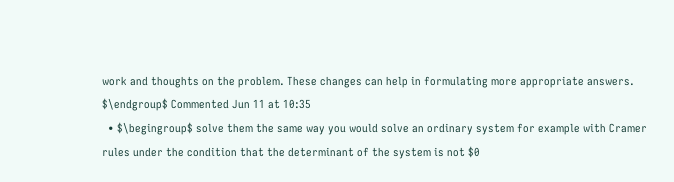work and thoughts on the problem. These changes can help in formulating more appropriate answers. $\endgroup$ Commented Jun 11 at 10:35
  • $\begingroup$ solve them the same way you would solve an ordinary system for example with Cramer rules under the condition that the determinant of the system is not $0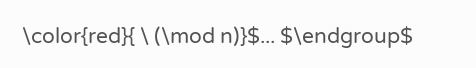\color{red}{ \ (\mod n)}$... $\endgroup$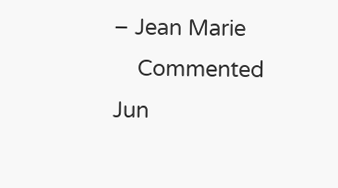– Jean Marie
    Commented Jun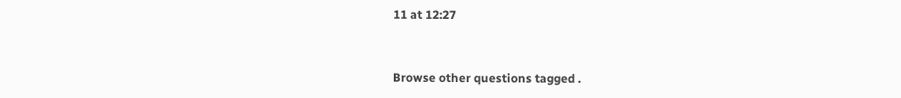11 at 12:27


Browse other questions tagged .